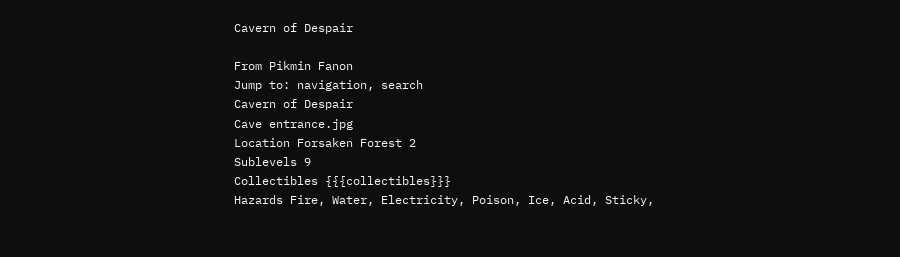Cavern of Despair

From Pikmin Fanon
Jump to: navigation, search
Cavern of Despair
Cave entrance.jpg
Location Forsaken Forest 2
Sublevels 9
Collectibles {{{collectibles}}}
Hazards Fire, Water, Electricity, Poison, Ice, Acid, Sticky,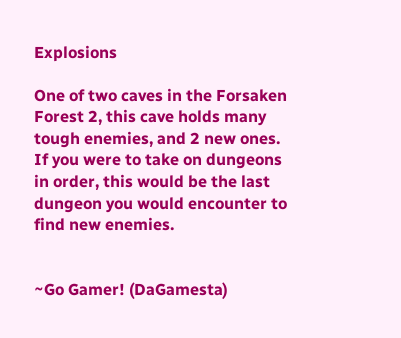Explosions

One of two caves in the Forsaken Forest 2, this cave holds many tough enemies, and 2 new ones. If you were to take on dungeons in order, this would be the last dungeon you would encounter to find new enemies.


~Go Gamer! (DaGamesta)